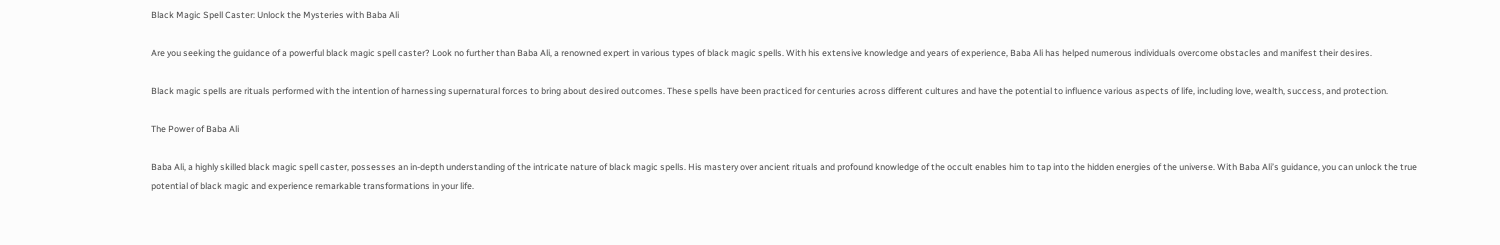Black Magic Spell Caster: Unlock the Mysteries with Baba Ali

Are you seeking the guidance of a powerful black magic spell caster? Look no further than Baba Ali, a renowned expert in various types of black magic spells. With his extensive knowledge and years of experience, Baba Ali has helped numerous individuals overcome obstacles and manifest their desires.

Black magic spells are rituals performed with the intention of harnessing supernatural forces to bring about desired outcomes. These spells have been practiced for centuries across different cultures and have the potential to influence various aspects of life, including love, wealth, success, and protection.

The Power of Baba Ali

Baba Ali, a highly skilled black magic spell caster, possesses an in-depth understanding of the intricate nature of black magic spells. His mastery over ancient rituals and profound knowledge of the occult enables him to tap into the hidden energies of the universe. With Baba Ali’s guidance, you can unlock the true potential of black magic and experience remarkable transformations in your life.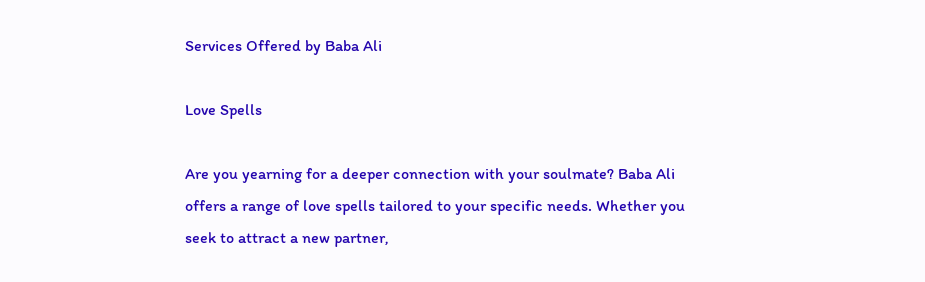Services Offered by Baba Ali

Love Spells

Are you yearning for a deeper connection with your soulmate? Baba Ali offers a range of love spells tailored to your specific needs. Whether you seek to attract a new partner,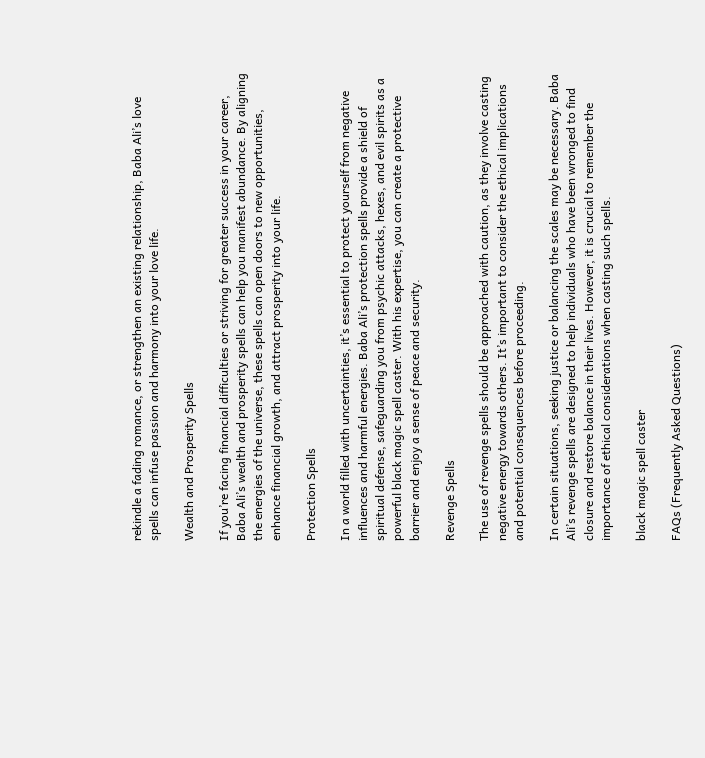rekindle a fading romance, or strengthen an existing relationship, Baba Ali’s love spells can infuse passion and harmony into your love life.

Wealth and Prosperity Spells

If you’re facing financial difficulties or striving for greater success in your career, Baba Ali’s wealth and prosperity spells can help you manifest abundance. By aligning the energies of the universe, these spells can open doors to new opportunities, enhance financial growth, and attract prosperity into your life.

Protection Spells

In a world filled with uncertainties, it’s essential to protect yourself from negative influences and harmful energies. Baba Ali’s protection spells provide a shield of spiritual defense, safeguarding you from psychic attacks, hexes, and evil spirits as a powerful black magic spell caster. With his expertise, you can create a protective barrier and enjoy a sense of peace and security.

Revenge Spells

The use of revenge spells should be approached with caution, as they involve casting negative energy towards others. It’s important to consider the ethical implications and potential consequences before proceeding.

In certain situations, seeking justice or balancing the scales may be necessary. Baba Ali’s revenge spells are designed to help individuals who have been wronged to find closure and restore balance in their lives. However, it is crucial to remember the importance of ethical considerations when casting such spells.

black magic spell caster

FAQs (Frequently Asked Questions)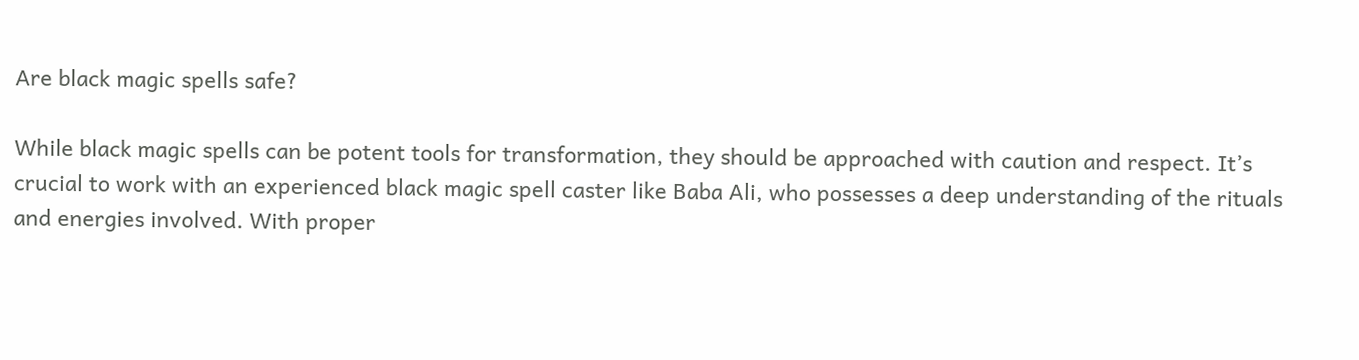Are black magic spells safe?

While black magic spells can be potent tools for transformation, they should be approached with caution and respect. It’s crucial to work with an experienced black magic spell caster like Baba Ali, who possesses a deep understanding of the rituals and energies involved. With proper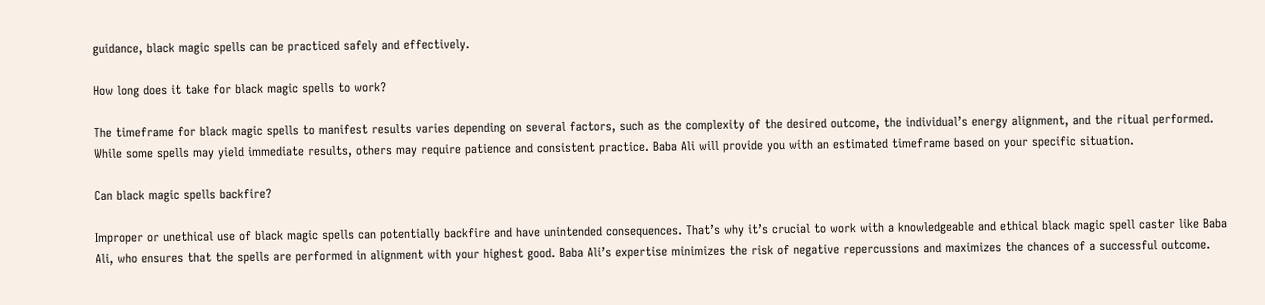guidance, black magic spells can be practiced safely and effectively.

How long does it take for black magic spells to work?

The timeframe for black magic spells to manifest results varies depending on several factors, such as the complexity of the desired outcome, the individual’s energy alignment, and the ritual performed. While some spells may yield immediate results, others may require patience and consistent practice. Baba Ali will provide you with an estimated timeframe based on your specific situation.

Can black magic spells backfire?

Improper or unethical use of black magic spells can potentially backfire and have unintended consequences. That’s why it’s crucial to work with a knowledgeable and ethical black magic spell caster like Baba Ali, who ensures that the spells are performed in alignment with your highest good. Baba Ali’s expertise minimizes the risk of negative repercussions and maximizes the chances of a successful outcome.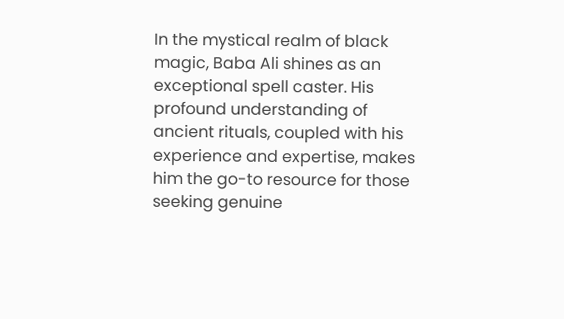In the mystical realm of black magic, Baba Ali shines as an exceptional spell caster. His profound understanding of ancient rituals, coupled with his experience and expertise, makes him the go-to resource for those seeking genuine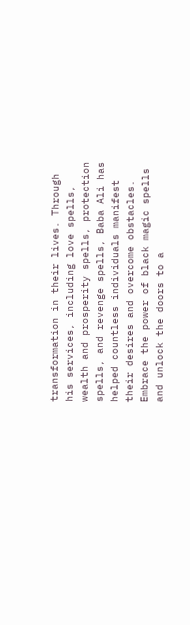transformation in their lives. Through his services, including love spells, wealth and prosperity spells, protection spells, and revenge spells, Baba Ali has helped countless individuals manifest their desires and overcome obstacles. Embrace the power of black magic spells and unlock the doors to a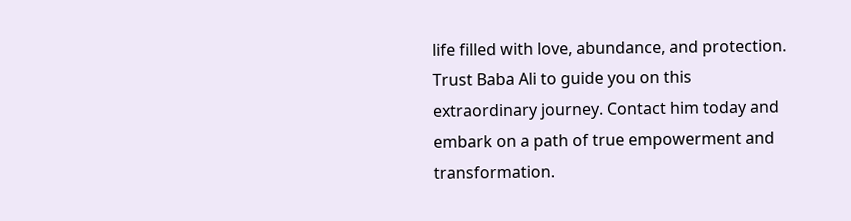life filled with love, abundance, and protection. Trust Baba Ali to guide you on this extraordinary journey. Contact him today and embark on a path of true empowerment and transformation.